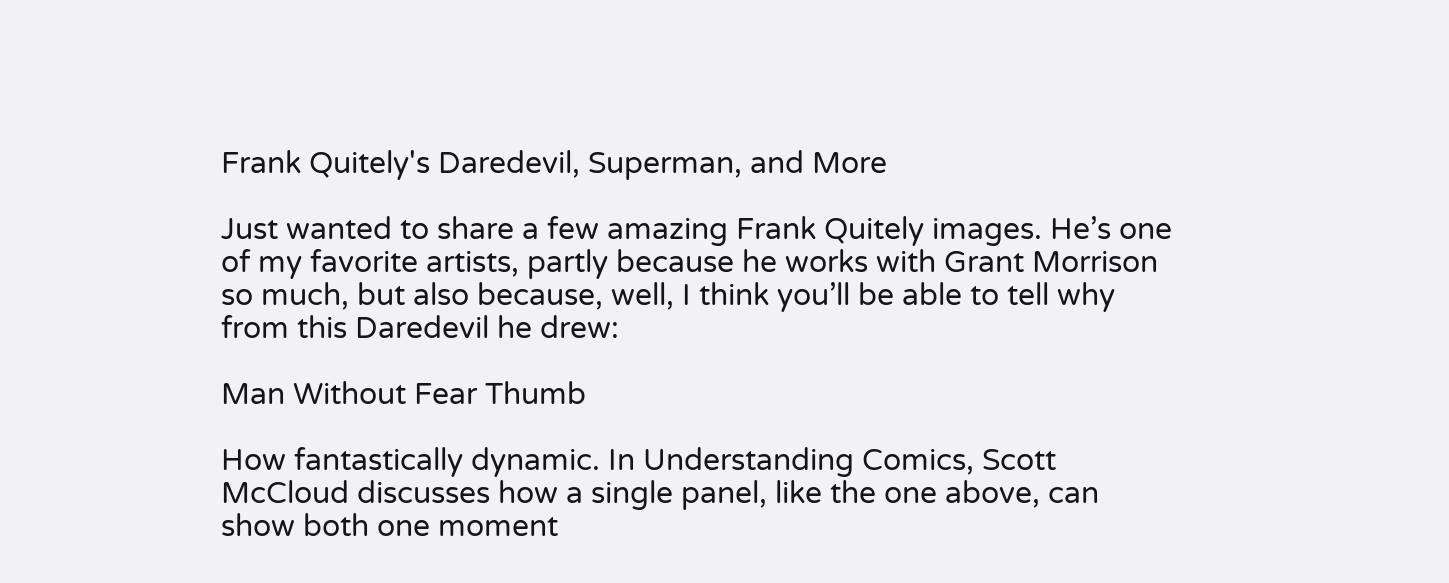Frank Quitely's Daredevil, Superman, and More

Just wanted to share a few amazing Frank Quitely images. He’s one of my favorite artists, partly because he works with Grant Morrison so much, but also because, well, I think you’ll be able to tell why from this Daredevil he drew:

Man Without Fear Thumb

How fantastically dynamic. In Understanding Comics, Scott McCloud discusses how a single panel, like the one above, can show both one moment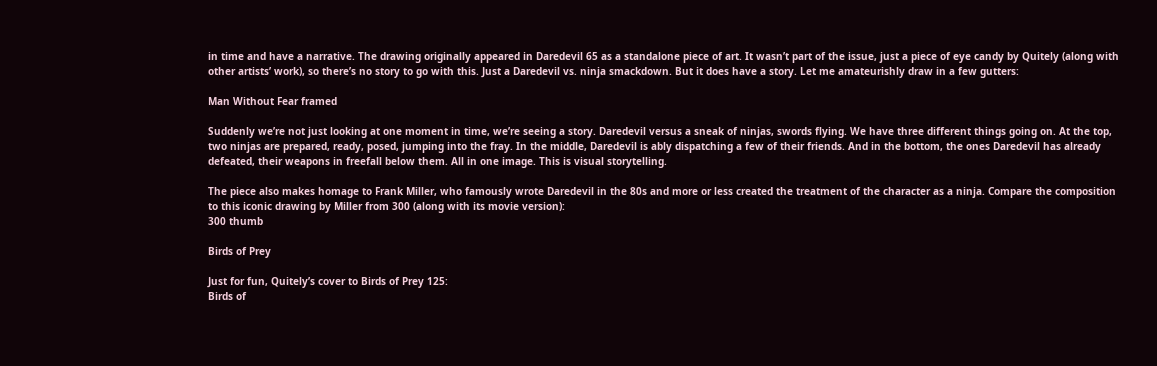in time and have a narrative. The drawing originally appeared in Daredevil 65 as a standalone piece of art. It wasn’t part of the issue, just a piece of eye candy by Quitely (along with other artists’ work), so there’s no story to go with this. Just a Daredevil vs. ninja smackdown. But it does have a story. Let me amateurishly draw in a few gutters:

Man Without Fear framed

Suddenly we’re not just looking at one moment in time, we’re seeing a story. Daredevil versus a sneak of ninjas, swords flying. We have three different things going on. At the top, two ninjas are prepared, ready, posed, jumping into the fray. In the middle, Daredevil is ably dispatching a few of their friends. And in the bottom, the ones Daredevil has already defeated, their weapons in freefall below them. All in one image. This is visual storytelling.

The piece also makes homage to Frank Miller, who famously wrote Daredevil in the 80s and more or less created the treatment of the character as a ninja. Compare the composition to this iconic drawing by Miller from 300 (along with its movie version):
300 thumb

Birds of Prey

Just for fun, Quitely’s cover to Birds of Prey 125:
Birds of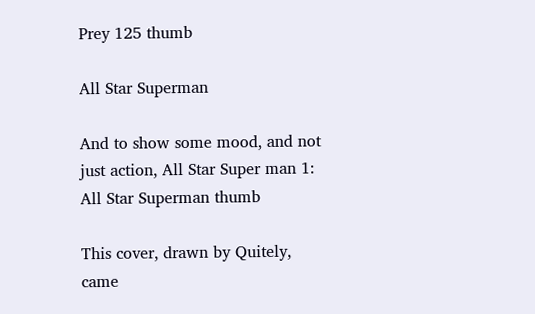Prey 125 thumb

All Star Superman

And to show some mood, and not just action, All Star Super man 1:
All Star Superman thumb

This cover, drawn by Quitely, came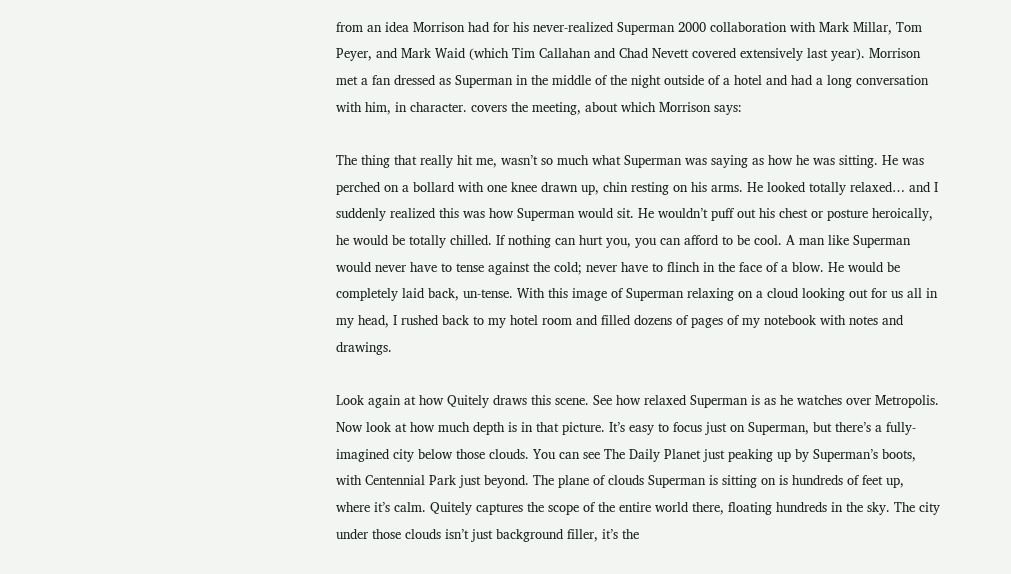from an idea Morrison had for his never-realized Superman 2000 collaboration with Mark Millar, Tom Peyer, and Mark Waid (which Tim Callahan and Chad Nevett covered extensively last year). Morrison met a fan dressed as Superman in the middle of the night outside of a hotel and had a long conversation with him, in character. covers the meeting, about which Morrison says:

The thing that really hit me, wasn’t so much what Superman was saying as how he was sitting. He was perched on a bollard with one knee drawn up, chin resting on his arms. He looked totally relaxed… and I suddenly realized this was how Superman would sit. He wouldn’t puff out his chest or posture heroically, he would be totally chilled. If nothing can hurt you, you can afford to be cool. A man like Superman would never have to tense against the cold; never have to flinch in the face of a blow. He would be completely laid back, un-tense. With this image of Superman relaxing on a cloud looking out for us all in my head, I rushed back to my hotel room and filled dozens of pages of my notebook with notes and drawings.

Look again at how Quitely draws this scene. See how relaxed Superman is as he watches over Metropolis. Now look at how much depth is in that picture. It’s easy to focus just on Superman, but there’s a fully-imagined city below those clouds. You can see The Daily Planet just peaking up by Superman’s boots, with Centennial Park just beyond. The plane of clouds Superman is sitting on is hundreds of feet up, where it’s calm. Quitely captures the scope of the entire world there, floating hundreds in the sky. The city under those clouds isn’t just background filler, it’s the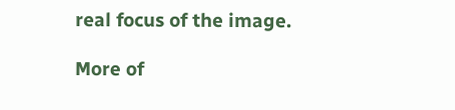real focus of the image.

More of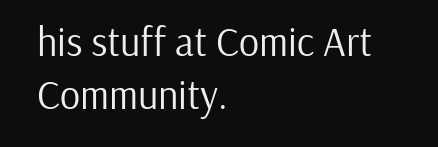his stuff at Comic Art Community.